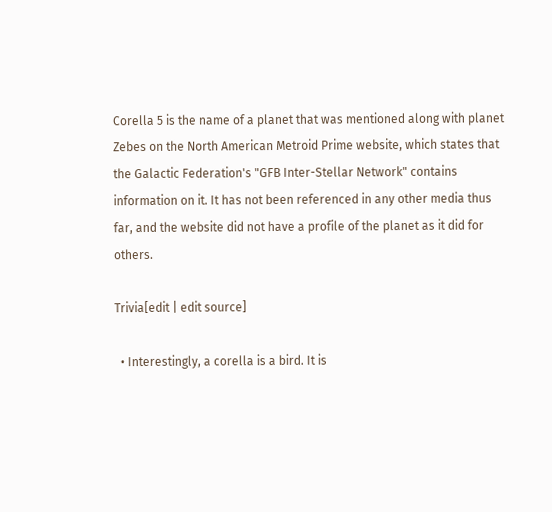Corella 5 is the name of a planet that was mentioned along with planet Zebes on the North American Metroid Prime website, which states that the Galactic Federation's "GFB Inter-Stellar Network" contains information on it. It has not been referenced in any other media thus far, and the website did not have a profile of the planet as it did for others.

Trivia[edit | edit source]

  • Interestingly, a corella is a bird. It is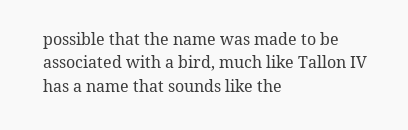possible that the name was made to be associated with a bird, much like Tallon IV has a name that sounds like the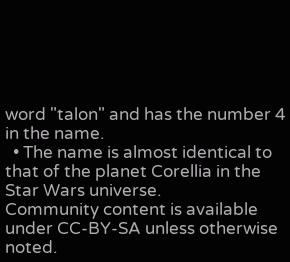word "talon" and has the number 4 in the name.
  • The name is almost identical to that of the planet Corellia in the Star Wars universe.
Community content is available under CC-BY-SA unless otherwise noted.